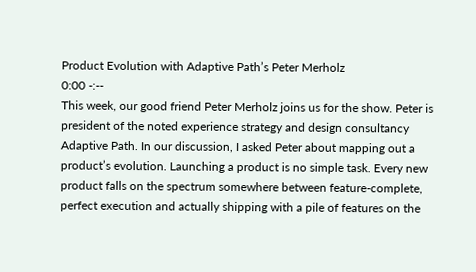Product Evolution with Adaptive Path’s Peter Merholz
0:00 -:--
This week, our good friend Peter Merholz joins us for the show. Peter is president of the noted experience strategy and design consultancy Adaptive Path. In our discussion, I asked Peter about mapping out a product’s evolution. Launching a product is no simple task. Every new product falls on the spectrum somewhere between feature-complete, perfect execution and actually shipping with a pile of features on the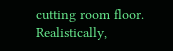cutting room floor. Realistically,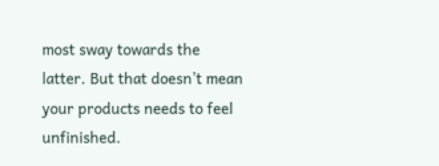most sway towards the latter. But that doesn’t mean your products needs to feel unfinished.